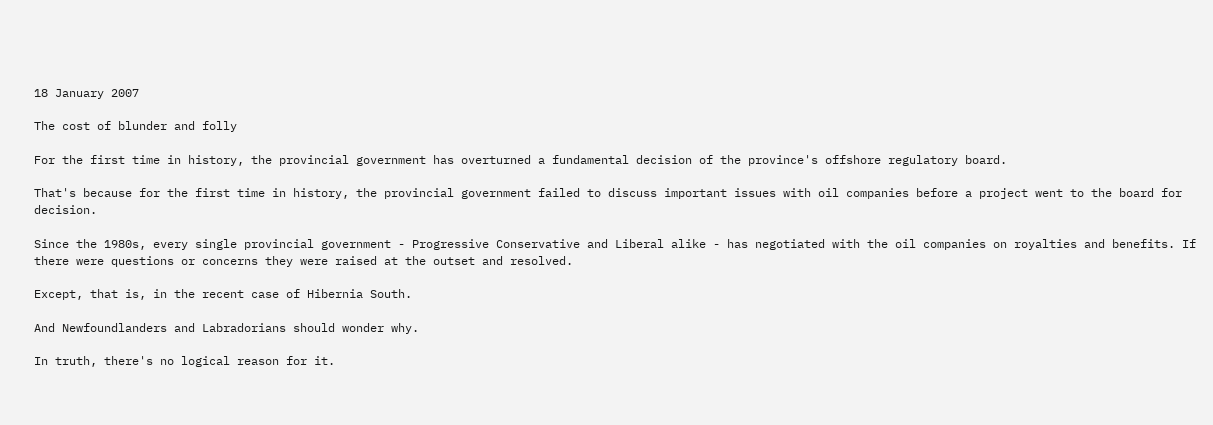18 January 2007

The cost of blunder and folly

For the first time in history, the provincial government has overturned a fundamental decision of the province's offshore regulatory board.

That's because for the first time in history, the provincial government failed to discuss important issues with oil companies before a project went to the board for decision.

Since the 1980s, every single provincial government - Progressive Conservative and Liberal alike - has negotiated with the oil companies on royalties and benefits. If there were questions or concerns they were raised at the outset and resolved.

Except, that is, in the recent case of Hibernia South.

And Newfoundlanders and Labradorians should wonder why.

In truth, there's no logical reason for it.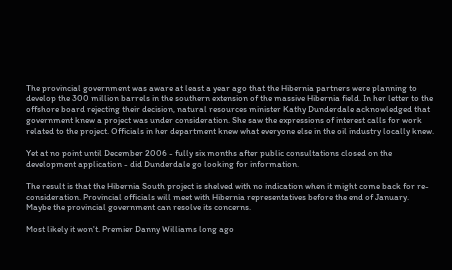The provincial government was aware at least a year ago that the Hibernia partners were planning to develop the 300 million barrels in the southern extension of the massive Hibernia field. In her letter to the offshore board rejecting their decision, natural resources minister Kathy Dunderdale acknowledged that government knew a project was under consideration. She saw the expressions of interest calls for work related to the project. Officials in her department knew what everyone else in the oil industry locally knew.

Yet at no point until December 2006 - fully six months after public consultations closed on the development application - did Dunderdale go looking for information.

The result is that the Hibernia South project is shelved with no indication when it might come back for re-consideration. Provincial officials will meet with Hibernia representatives before the end of January. Maybe the provincial government can resolve its concerns.

Most likely it won't. Premier Danny Williams long ago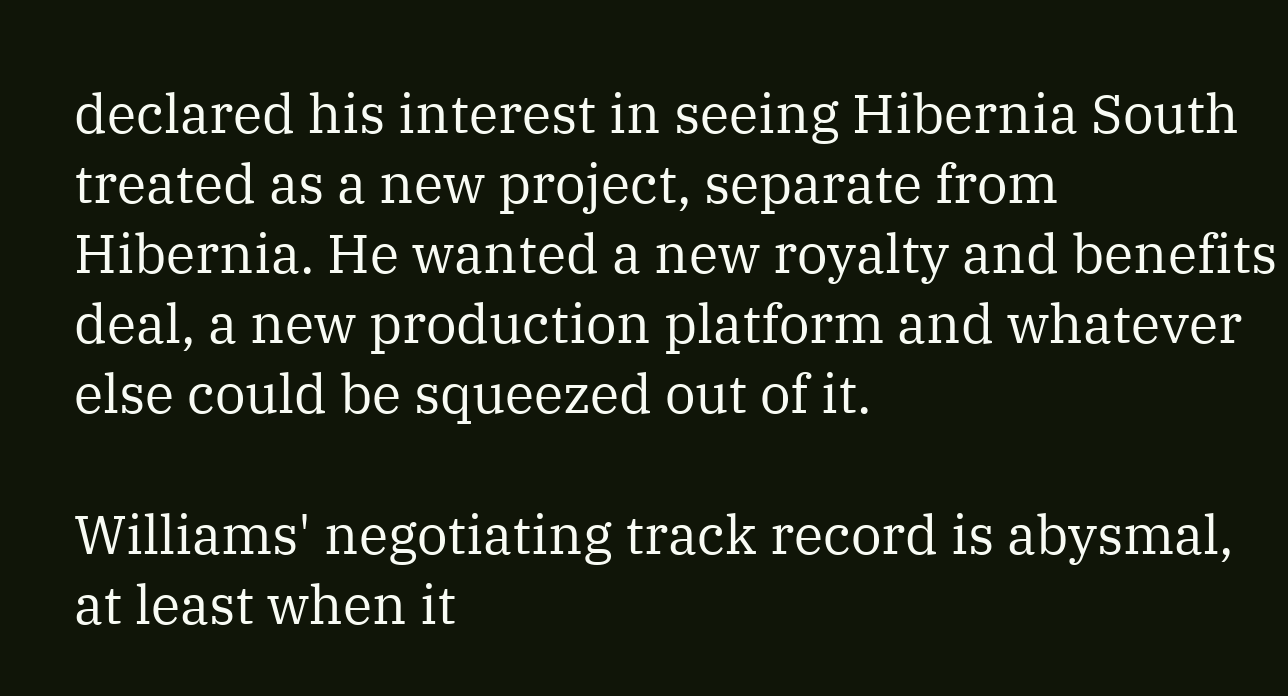declared his interest in seeing Hibernia South treated as a new project, separate from Hibernia. He wanted a new royalty and benefits deal, a new production platform and whatever else could be squeezed out of it.

Williams' negotiating track record is abysmal, at least when it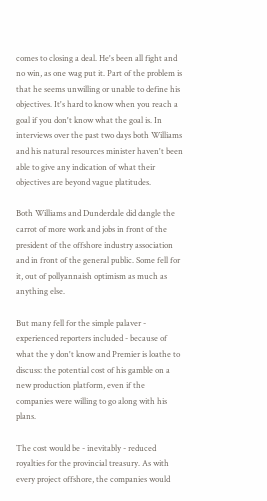comes to closing a deal. He's been all fight and no win, as one wag put it. Part of the problem is that he seems unwilling or unable to define his objectives. It's hard to know when you reach a goal if you don't know what the goal is. In interviews over the past two days both Williams and his natural resources minister haven't been able to give any indication of what their objectives are beyond vague platitudes.

Both Williams and Dunderdale did dangle the carrot of more work and jobs in front of the president of the offshore industry association and in front of the general public. Some fell for it, out of pollyannaish optimism as much as anything else.

But many fell for the simple palaver - experienced reporters included - because of what the y don't know and Premier is loathe to discuss: the potential cost of his gamble on a new production platform, even if the companies were willing to go along with his plans.

The cost would be - inevitably - reduced royalties for the provincial treasury. As with every project offshore, the companies would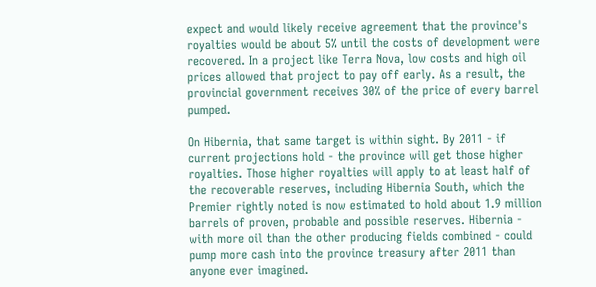expect and would likely receive agreement that the province's royalties would be about 5% until the costs of development were recovered. In a project like Terra Nova, low costs and high oil prices allowed that project to pay off early. As a result, the provincial government receives 30% of the price of every barrel pumped.

On Hibernia, that same target is within sight. By 2011 - if current projections hold - the province will get those higher royalties. Those higher royalties will apply to at least half of the recoverable reserves, including Hibernia South, which the Premier rightly noted is now estimated to hold about 1.9 million barrels of proven, probable and possible reserves. Hibernia - with more oil than the other producing fields combined - could pump more cash into the province treasury after 2011 than anyone ever imagined.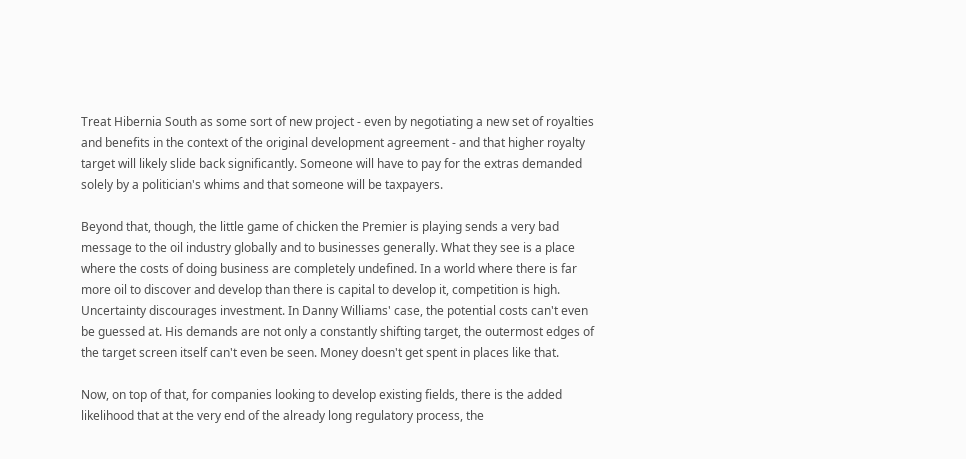Treat Hibernia South as some sort of new project - even by negotiating a new set of royalties and benefits in the context of the original development agreement - and that higher royalty target will likely slide back significantly. Someone will have to pay for the extras demanded solely by a politician's whims and that someone will be taxpayers.

Beyond that, though, the little game of chicken the Premier is playing sends a very bad message to the oil industry globally and to businesses generally. What they see is a place where the costs of doing business are completely undefined. In a world where there is far more oil to discover and develop than there is capital to develop it, competition is high. Uncertainty discourages investment. In Danny Williams' case, the potential costs can't even be guessed at. His demands are not only a constantly shifting target, the outermost edges of the target screen itself can't even be seen. Money doesn't get spent in places like that.

Now, on top of that, for companies looking to develop existing fields, there is the added likelihood that at the very end of the already long regulatory process, the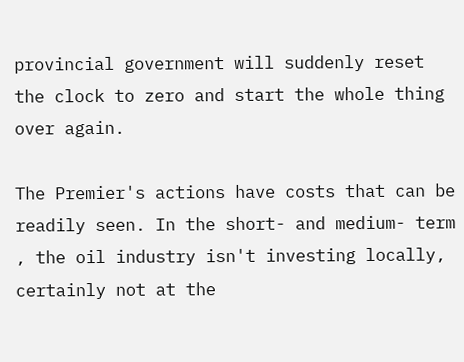provincial government will suddenly reset the clock to zero and start the whole thing over again.

The Premier's actions have costs that can be readily seen. In the short- and medium- term , the oil industry isn't investing locally, certainly not at the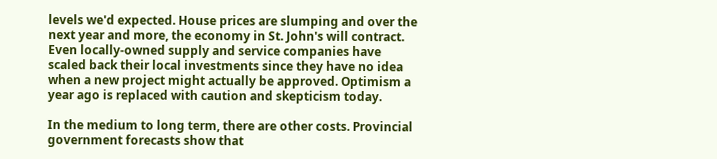levels we'd expected. House prices are slumping and over the next year and more, the economy in St. John's will contract. Even locally-owned supply and service companies have scaled back their local investments since they have no idea when a new project might actually be approved. Optimism a year ago is replaced with caution and skepticism today.

In the medium to long term, there are other costs. Provincial government forecasts show that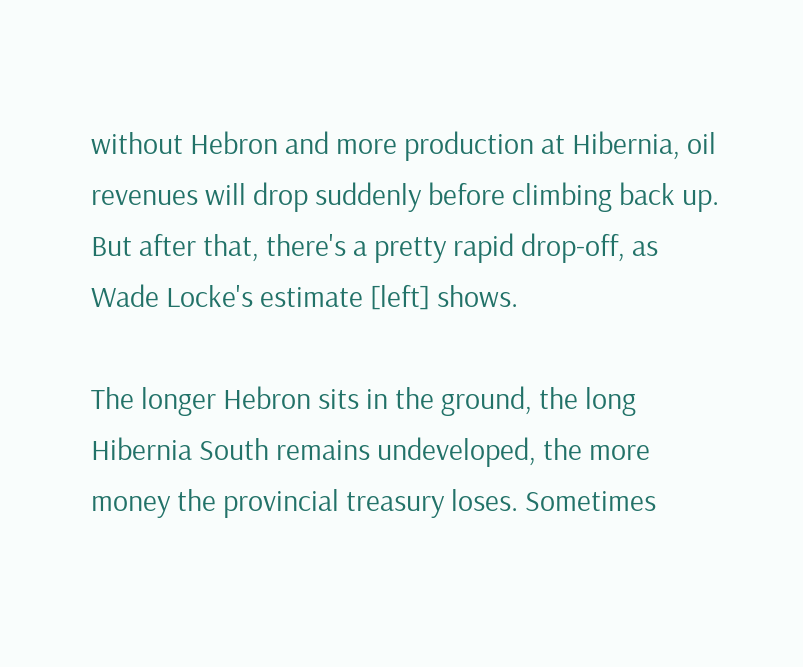without Hebron and more production at Hibernia, oil revenues will drop suddenly before climbing back up. But after that, there's a pretty rapid drop-off, as Wade Locke's estimate [left] shows.

The longer Hebron sits in the ground, the long Hibernia South remains undeveloped, the more money the provincial treasury loses. Sometimes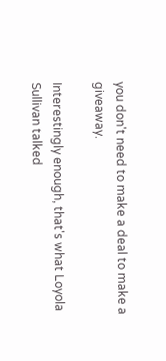you don't need to make a deal to make a giveaway.

Interestingly enough, that's what Loyola Sullivan talked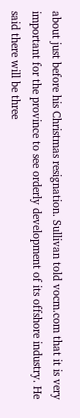about just before his Christmas resignation. Sullivan told vocm.com that it is very important for the province to see orderly development of its offshore industry. He said there will be three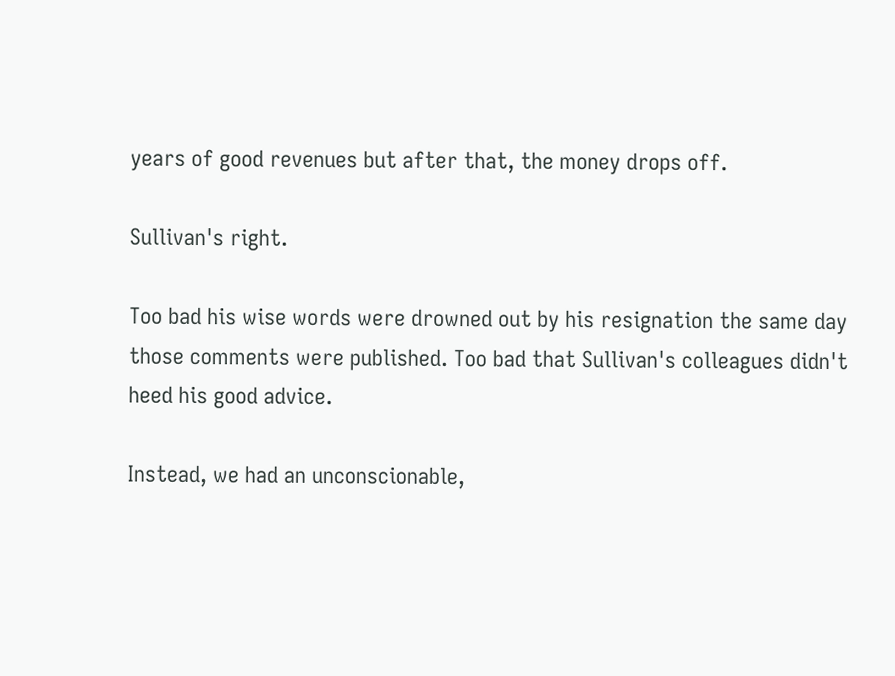years of good revenues but after that, the money drops off.

Sullivan's right.

Too bad his wise words were drowned out by his resignation the same day those comments were published. Too bad that Sullivan's colleagues didn't heed his good advice.

Instead, we had an unconscionable,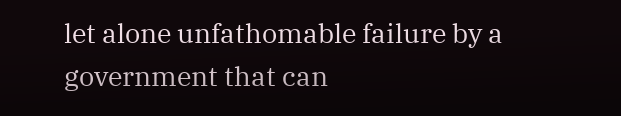let alone unfathomable failure by a government that can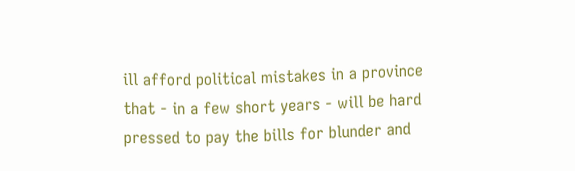ill afford political mistakes in a province that - in a few short years - will be hard pressed to pay the bills for blunder and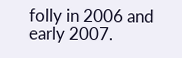folly in 2006 and early 2007.